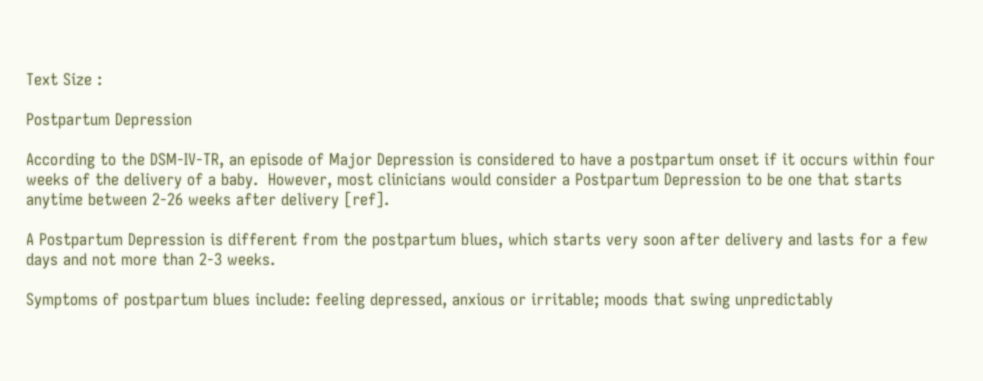Text Size :

Postpartum Depression

According to the DSM-IV-TR, an episode of Major Depression is considered to have a postpartum onset if it occurs within four weeks of the delivery of a baby.  However, most clinicians would consider a Postpartum Depression to be one that starts anytime between 2-26 weeks after delivery [ref].

A Postpartum Depression is different from the postpartum blues, which starts very soon after delivery and lasts for a few days and not more than 2-3 weeks.

Symptoms of postpartum blues include: feeling depressed, anxious or irritable; moods that swing unpredictably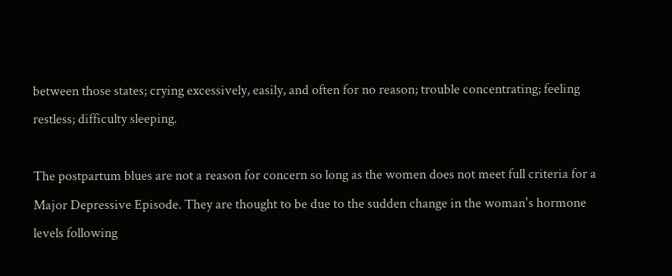between those states; crying excessively, easily, and often for no reason; trouble concentrating; feeling restless; difficulty sleeping.

The postpartum blues are not a reason for concern so long as the women does not meet full criteria for a Major Depressive Episode. They are thought to be due to the sudden change in the woman's hormone levels following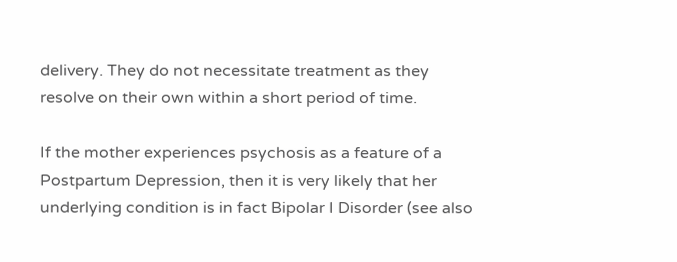delivery. They do not necessitate treatment as they resolve on their own within a short period of time.

If the mother experiences psychosis as a feature of a Postpartum Depression, then it is very likely that her underlying condition is in fact Bipolar I Disorder (see also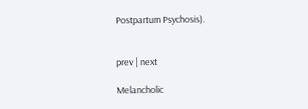Postpartum Psychosis).


prev | next

Melancholic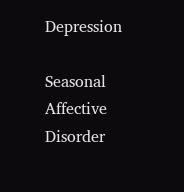Depression

Seasonal Affective Disorder